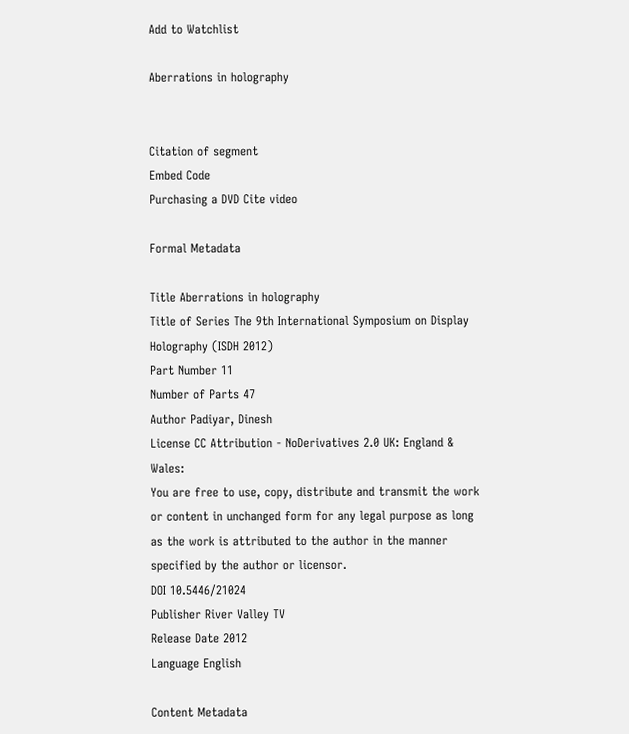Add to Watchlist

Aberrations in holography


Citation of segment
Embed Code
Purchasing a DVD Cite video

Formal Metadata

Title Aberrations in holography
Title of Series The 9th International Symposium on Display Holography (ISDH 2012)
Part Number 11
Number of Parts 47
Author Padiyar, Dinesh
License CC Attribution - NoDerivatives 2.0 UK: England & Wales:
You are free to use, copy, distribute and transmit the work or content in unchanged form for any legal purpose as long as the work is attributed to the author in the manner specified by the author or licensor.
DOI 10.5446/21024
Publisher River Valley TV
Release Date 2012
Language English

Content Metadata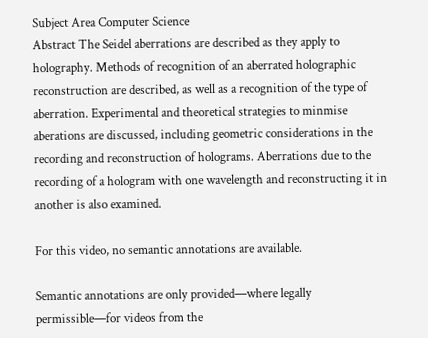Subject Area Computer Science
Abstract The Seidel aberrations are described as they apply to holography. Methods of recognition of an aberrated holographic reconstruction are described, as well as a recognition of the type of aberration. Experimental and theoretical strategies to minmise aberations are discussed, including geometric considerations in the recording and reconstruction of holograms. Aberrations due to the recording of a hologram with one wavelength and reconstructing it in another is also examined.

For this video, no semantic annotations are available.

Semantic annotations are only provided—where legally permissible—for videos from the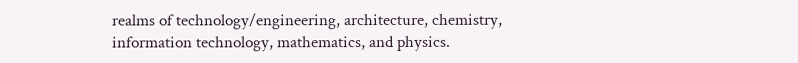realms of technology/engineering, architecture, chemistry, information technology, mathematics, and physics.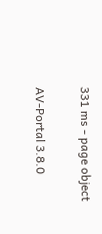331 ms - page object


AV-Portal 3.8.0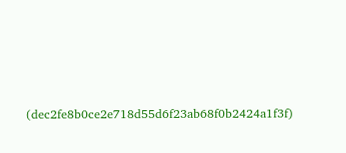(dec2fe8b0ce2e718d55d6f23ab68f0b2424a1f3f)